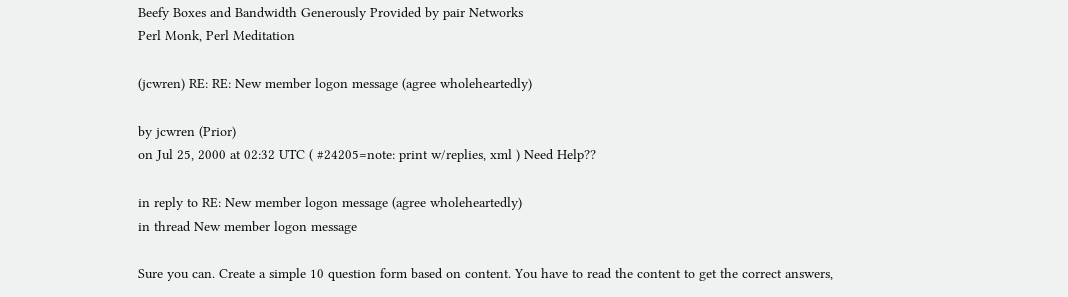Beefy Boxes and Bandwidth Generously Provided by pair Networks
Perl Monk, Perl Meditation

(jcwren) RE: RE: New member logon message (agree wholeheartedly)

by jcwren (Prior)
on Jul 25, 2000 at 02:32 UTC ( #24205=note: print w/replies, xml ) Need Help??

in reply to RE: New member logon message (agree wholeheartedly)
in thread New member logon message

Sure you can. Create a simple 10 question form based on content. You have to read the content to get the correct answers,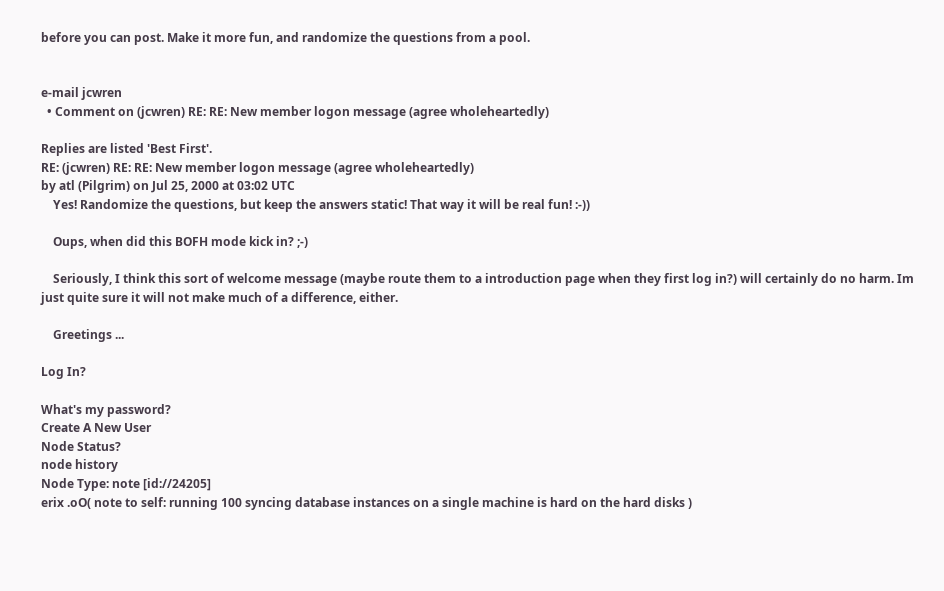before you can post. Make it more fun, and randomize the questions from a pool.


e-mail jcwren
  • Comment on (jcwren) RE: RE: New member logon message (agree wholeheartedly)

Replies are listed 'Best First'.
RE: (jcwren) RE: RE: New member logon message (agree wholeheartedly)
by atl (Pilgrim) on Jul 25, 2000 at 03:02 UTC
    Yes! Randomize the questions, but keep the answers static! That way it will be real fun! :-))

    Oups, when did this BOFH mode kick in? ;-)

    Seriously, I think this sort of welcome message (maybe route them to a introduction page when they first log in?) will certainly do no harm. Im just quite sure it will not make much of a difference, either.

    Greetings ...

Log In?

What's my password?
Create A New User
Node Status?
node history
Node Type: note [id://24205]
erix .oO( note to self: running 100 syncing database instances on a single machine is hard on the hard disks )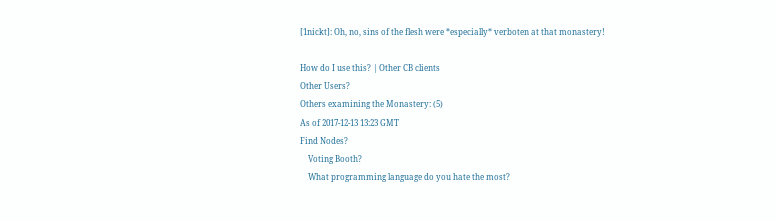[1nickt]: Oh, no, sins of the flesh were *especially* verboten at that monastery!

How do I use this? | Other CB clients
Other Users?
Others examining the Monastery: (5)
As of 2017-12-13 13:23 GMT
Find Nodes?
    Voting Booth?
    What programming language do you hate the most?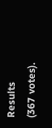Results (367 votes).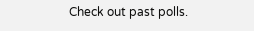Check out past polls.